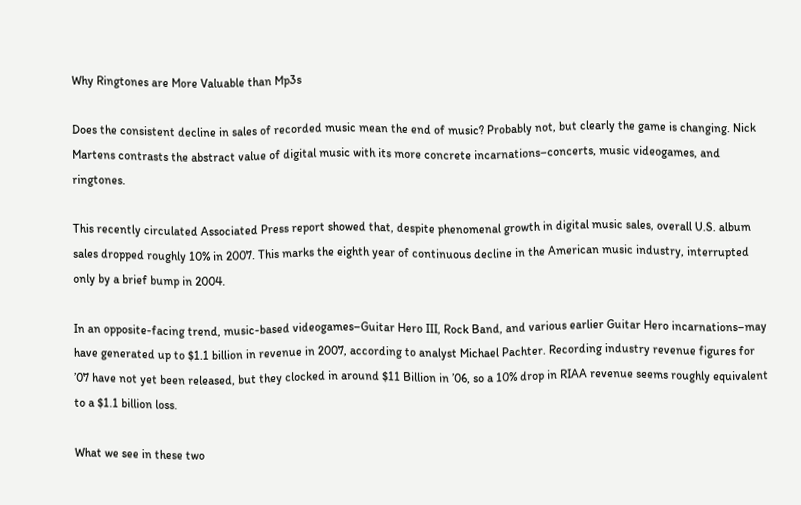Why Ringtones are More Valuable than Mp3s

Does the consistent decline in sales of recorded music mean the end of music? Probably not, but clearly the game is changing. Nick Martens contrasts the abstract value of digital music with its more concrete incarnations–concerts, music videogames, and ringtones.

This recently circulated Associated Press report showed that, despite phenomenal growth in digital music sales, overall U.S. album sales dropped roughly 10% in 2007. This marks the eighth year of continuous decline in the American music industry, interrupted only by a brief bump in 2004.

In an opposite-facing trend, music-based videogames–Guitar Hero III, Rock Band, and various earlier Guitar Hero incarnations–may have generated up to $1.1 billion in revenue in 2007, according to analyst Michael Pachter. Recording industry revenue figures for ’07 have not yet been released, but they clocked in around $11 Billion in ’06, so a 10% drop in RIAA revenue seems roughly equivalent to a $1.1 billion loss.

What we see in these two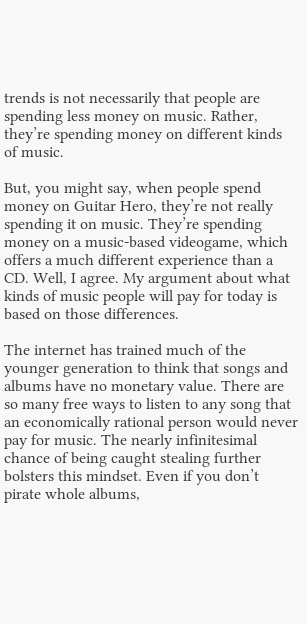trends is not necessarily that people are spending less money on music. Rather, they’re spending money on different kinds of music.

But, you might say, when people spend money on Guitar Hero, they’re not really spending it on music. They’re spending money on a music-based videogame, which offers a much different experience than a CD. Well, I agree. My argument about what kinds of music people will pay for today is based on those differences.

The internet has trained much of the younger generation to think that songs and albums have no monetary value. There are so many free ways to listen to any song that an economically rational person would never pay for music. The nearly infinitesimal chance of being caught stealing further bolsters this mindset. Even if you don’t pirate whole albums,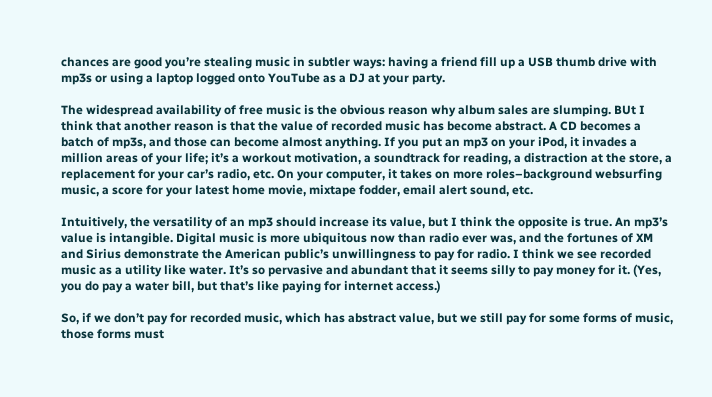chances are good you’re stealing music in subtler ways: having a friend fill up a USB thumb drive with mp3s or using a laptop logged onto YouTube as a DJ at your party.

The widespread availability of free music is the obvious reason why album sales are slumping. BUt I think that another reason is that the value of recorded music has become abstract. A CD becomes a batch of mp3s, and those can become almost anything. If you put an mp3 on your iPod, it invades a million areas of your life; it’s a workout motivation, a soundtrack for reading, a distraction at the store, a replacement for your car’s radio, etc. On your computer, it takes on more roles–background websurfing music, a score for your latest home movie, mixtape fodder, email alert sound, etc.

Intuitively, the versatility of an mp3 should increase its value, but I think the opposite is true. An mp3’s value is intangible. Digital music is more ubiquitous now than radio ever was, and the fortunes of XM and Sirius demonstrate the American public’s unwillingness to pay for radio. I think we see recorded music as a utility like water. It’s so pervasive and abundant that it seems silly to pay money for it. (Yes, you do pay a water bill, but that’s like paying for internet access.)

So, if we don’t pay for recorded music, which has abstract value, but we still pay for some forms of music, those forms must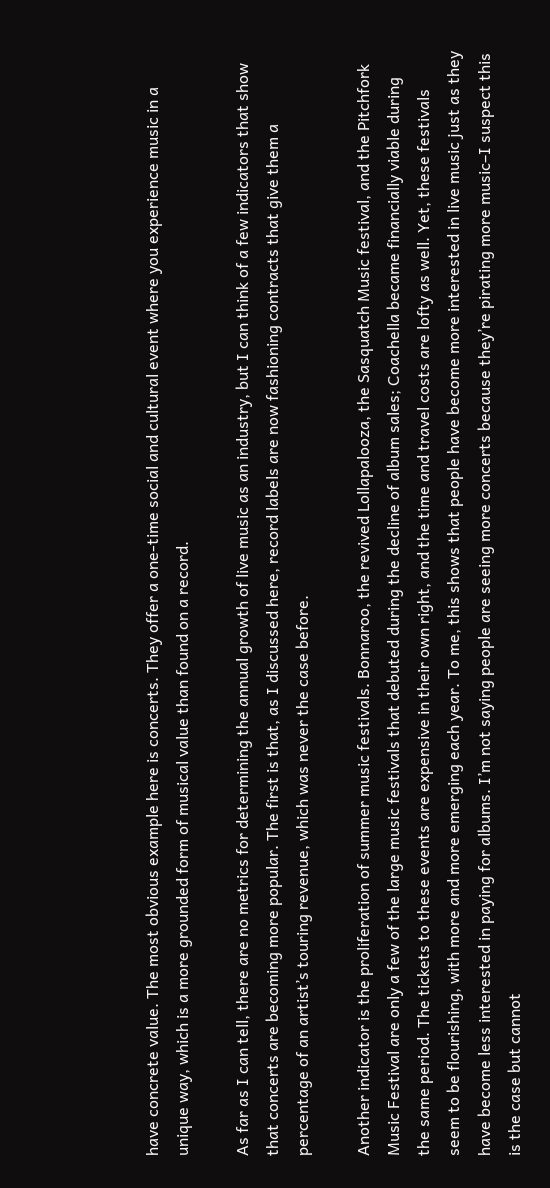have concrete value. The most obvious example here is concerts. They offer a one-time social and cultural event where you experience music in a unique way, which is a more grounded form of musical value than found on a record.

As far as I can tell, there are no metrics for determining the annual growth of live music as an industry, but I can think of a few indicators that show that concerts are becoming more popular. The first is that, as I discussed here, record labels are now fashioning contracts that give them a percentage of an artist’s touring revenue, which was never the case before.

Another indicator is the proliferation of summer music festivals. Bonnaroo, the revived Lollapalooza, the Sasquatch Music festival, and the Pitchfork Music Festival are only a few of the large music festivals that debuted during the decline of album sales; Coachella became financially viable during the same period. The tickets to these events are expensive in their own right, and the time and travel costs are lofty as well. Yet, these festivals seem to be flourishing, with more and more emerging each year. To me, this shows that people have become more interested in live music just as they have become less interested in paying for albums. I’m not saying people are seeing more concerts because they’re pirating more music–I suspect this is the case but cannot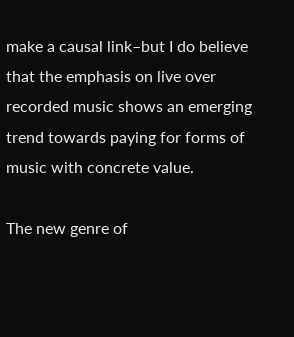make a causal link–but I do believe that the emphasis on live over recorded music shows an emerging trend towards paying for forms of music with concrete value.

The new genre of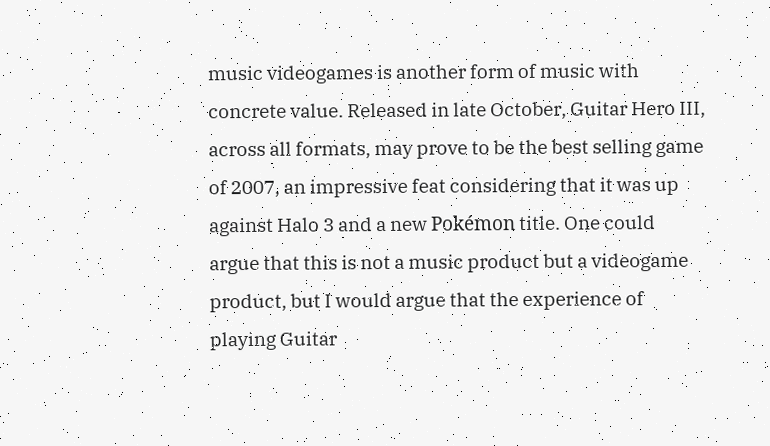music videogames is another form of music with concrete value. Released in late October, Guitar Hero III, across all formats, may prove to be the best selling game of 2007, an impressive feat considering that it was up against Halo 3 and a new Pokémon title. One could argue that this is not a music product but a videogame product, but I would argue that the experience of playing Guitar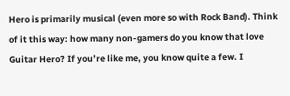Hero is primarily musical (even more so with Rock Band). Think of it this way: how many non-gamers do you know that love Guitar Hero? If you’re like me, you know quite a few. I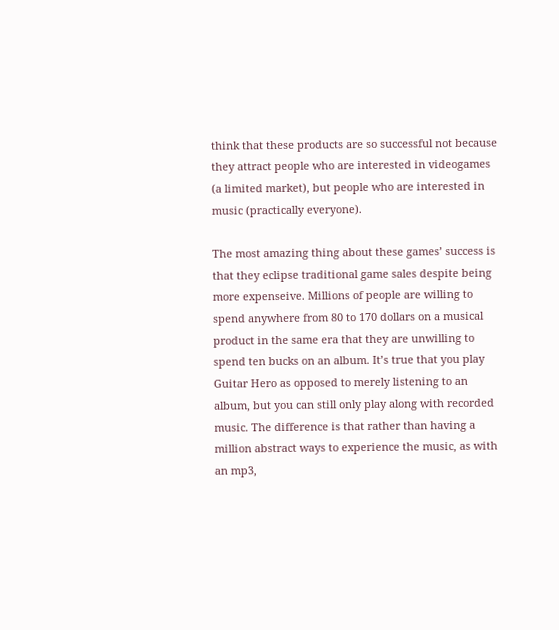think that these products are so successful not because they attract people who are interested in videogames (a limited market), but people who are interested in music (practically everyone).

The most amazing thing about these games’ success is that they eclipse traditional game sales despite being more expenseive. Millions of people are willing to spend anywhere from 80 to 170 dollars on a musical product in the same era that they are unwilling to spend ten bucks on an album. It’s true that you play Guitar Hero as opposed to merely listening to an album, but you can still only play along with recorded music. The difference is that rather than having a million abstract ways to experience the music, as with an mp3,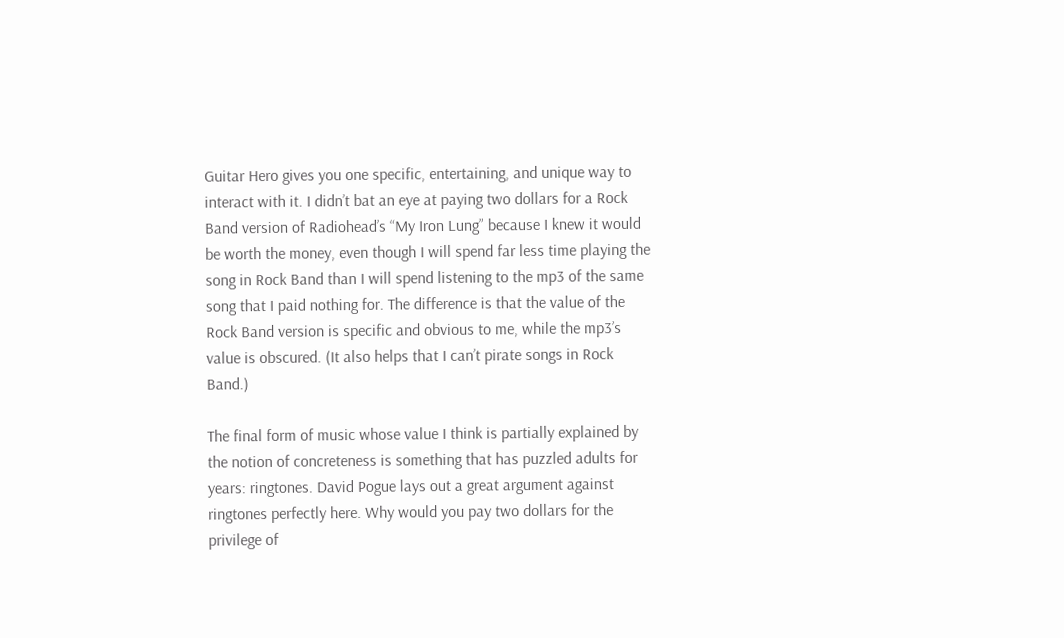Guitar Hero gives you one specific, entertaining, and unique way to interact with it. I didn’t bat an eye at paying two dollars for a Rock Band version of Radiohead’s “My Iron Lung” because I knew it would be worth the money, even though I will spend far less time playing the song in Rock Band than I will spend listening to the mp3 of the same song that I paid nothing for. The difference is that the value of the Rock Band version is specific and obvious to me, while the mp3’s value is obscured. (It also helps that I can’t pirate songs in Rock Band.)

The final form of music whose value I think is partially explained by the notion of concreteness is something that has puzzled adults for years: ringtones. David Pogue lays out a great argument against ringtones perfectly here. Why would you pay two dollars for the privilege of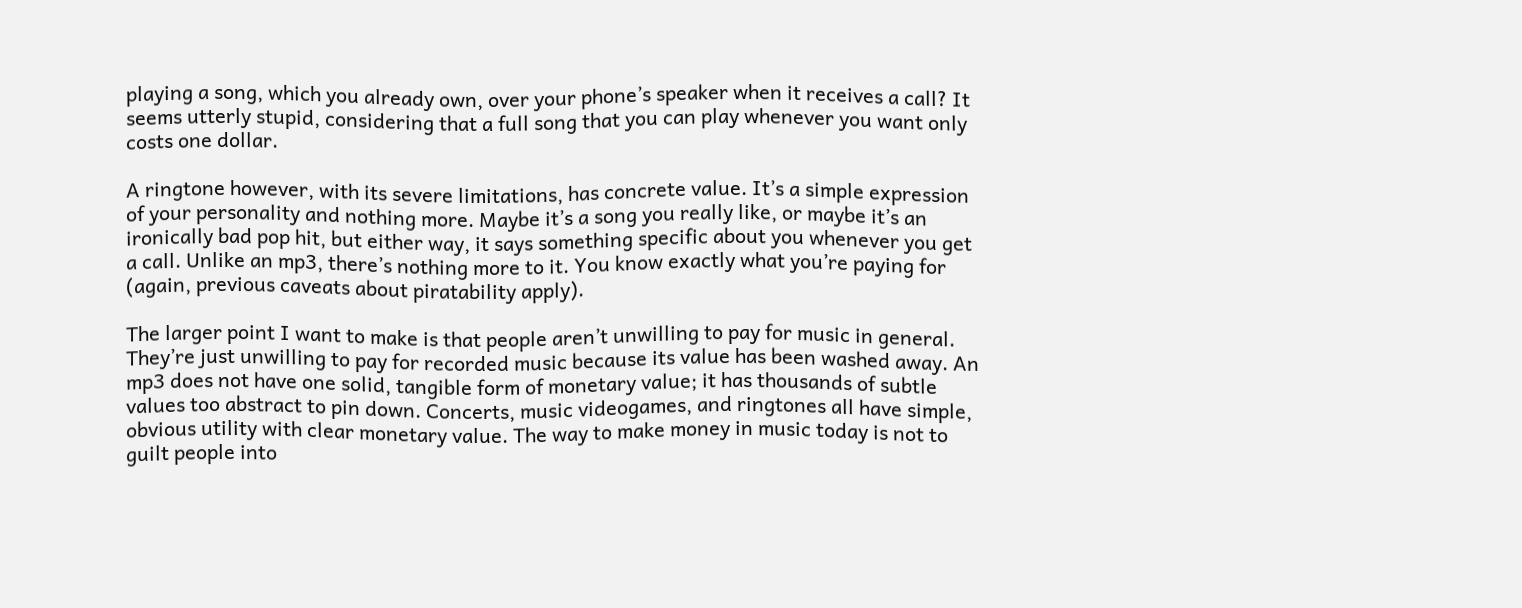playing a song, which you already own, over your phone’s speaker when it receives a call? It seems utterly stupid, considering that a full song that you can play whenever you want only costs one dollar.

A ringtone however, with its severe limitations, has concrete value. It’s a simple expression of your personality and nothing more. Maybe it’s a song you really like, or maybe it’s an ironically bad pop hit, but either way, it says something specific about you whenever you get a call. Unlike an mp3, there’s nothing more to it. You know exactly what you’re paying for (again, previous caveats about piratability apply).

The larger point I want to make is that people aren’t unwilling to pay for music in general. They’re just unwilling to pay for recorded music because its value has been washed away. An mp3 does not have one solid, tangible form of monetary value; it has thousands of subtle values too abstract to pin down. Concerts, music videogames, and ringtones all have simple, obvious utility with clear monetary value. The way to make money in music today is not to guilt people into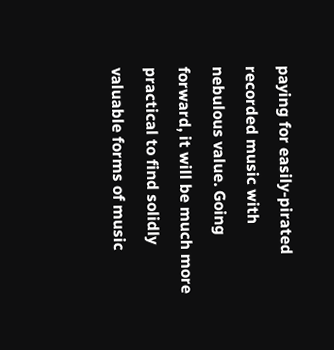paying for easily-pirated recorded music with nebulous value. Going forward, it will be much more practical to find solidly valuable forms of music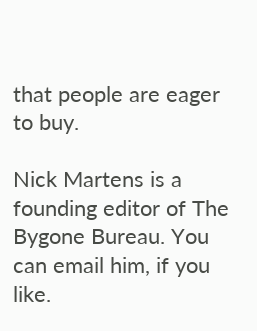that people are eager to buy.

Nick Martens is a founding editor of The Bygone Bureau. You can email him, if you like.